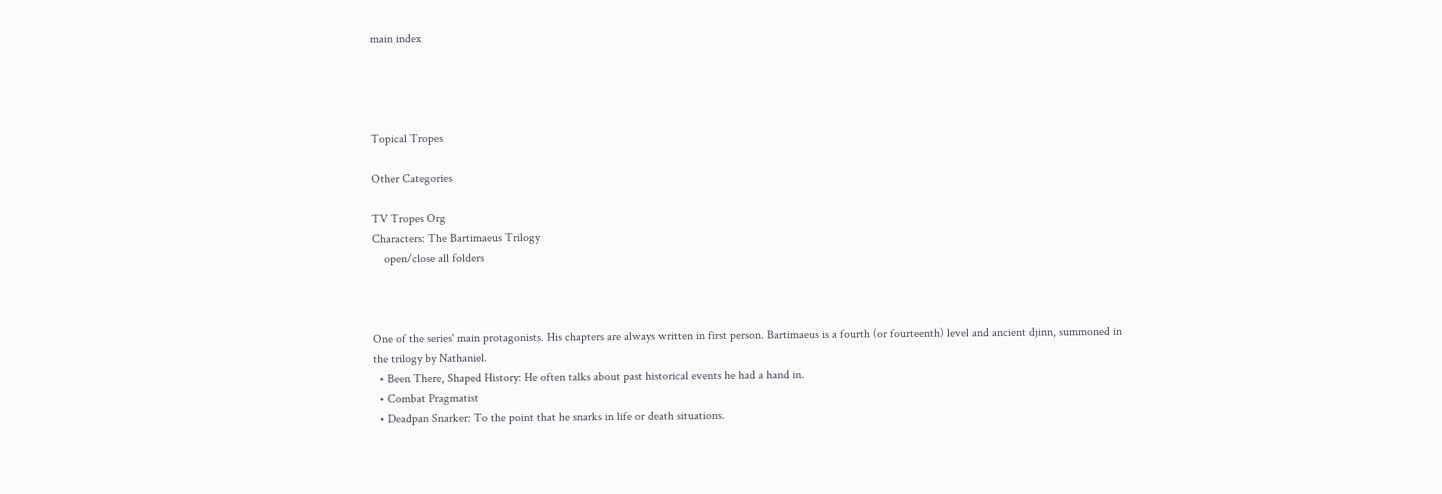main index




Topical Tropes

Other Categories

TV Tropes Org
Characters: The Bartimaeus Trilogy
    open/close all folders



One of the series' main protagonists. His chapters are always written in first person. Bartimaeus is a fourth (or fourteenth) level and ancient djinn, summoned in the trilogy by Nathaniel.
  • Been There, Shaped History: He often talks about past historical events he had a hand in.
  • Combat Pragmatist
  • Deadpan Snarker: To the point that he snarks in life or death situations.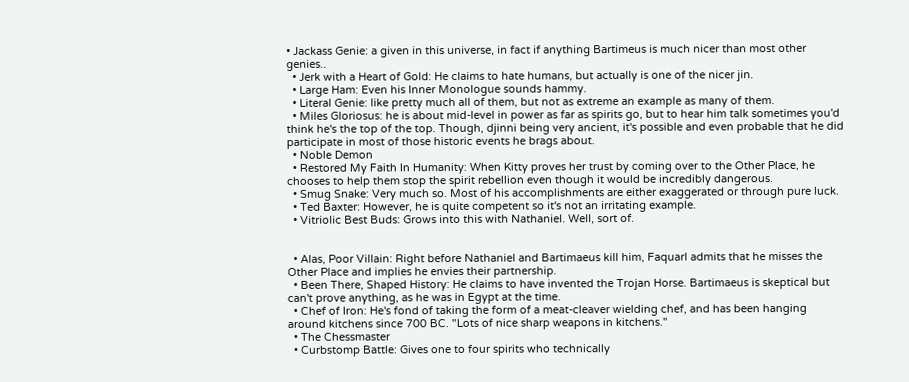• Jackass Genie: a given in this universe, in fact if anything Bartimeus is much nicer than most other genies..
  • Jerk with a Heart of Gold: He claims to hate humans, but actually is one of the nicer jin.
  • Large Ham: Even his Inner Monologue sounds hammy.
  • Literal Genie: like pretty much all of them, but not as extreme an example as many of them.
  • Miles Gloriosus: he is about mid-level in power as far as spirits go, but to hear him talk sometimes you'd think he's the top of the top. Though, djinni being very ancient, it's possible and even probable that he did participate in most of those historic events he brags about.
  • Noble Demon
  • Restored My Faith In Humanity: When Kitty proves her trust by coming over to the Other Place, he chooses to help them stop the spirit rebellion even though it would be incredibly dangerous.
  • Smug Snake: Very much so. Most of his accomplishments are either exaggerated or through pure luck.
  • Ted Baxter: However, he is quite competent so it's not an irritating example.
  • Vitriolic Best Buds: Grows into this with Nathaniel. Well, sort of.


  • Alas, Poor Villain: Right before Nathaniel and Bartimaeus kill him, Faquarl admits that he misses the Other Place and implies he envies their partnership.
  • Been There, Shaped History: He claims to have invented the Trojan Horse. Bartimaeus is skeptical but can't prove anything, as he was in Egypt at the time.
  • Chef of Iron: He's fond of taking the form of a meat-cleaver wielding chef, and has been hanging around kitchens since 700 BC. "Lots of nice sharp weapons in kitchens."
  • The Chessmaster
  • Curbstomp Battle: Gives one to four spirits who technically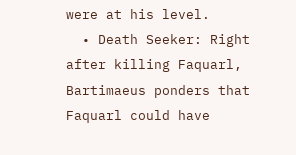were at his level.
  • Death Seeker: Right after killing Faquarl, Bartimaeus ponders that Faquarl could have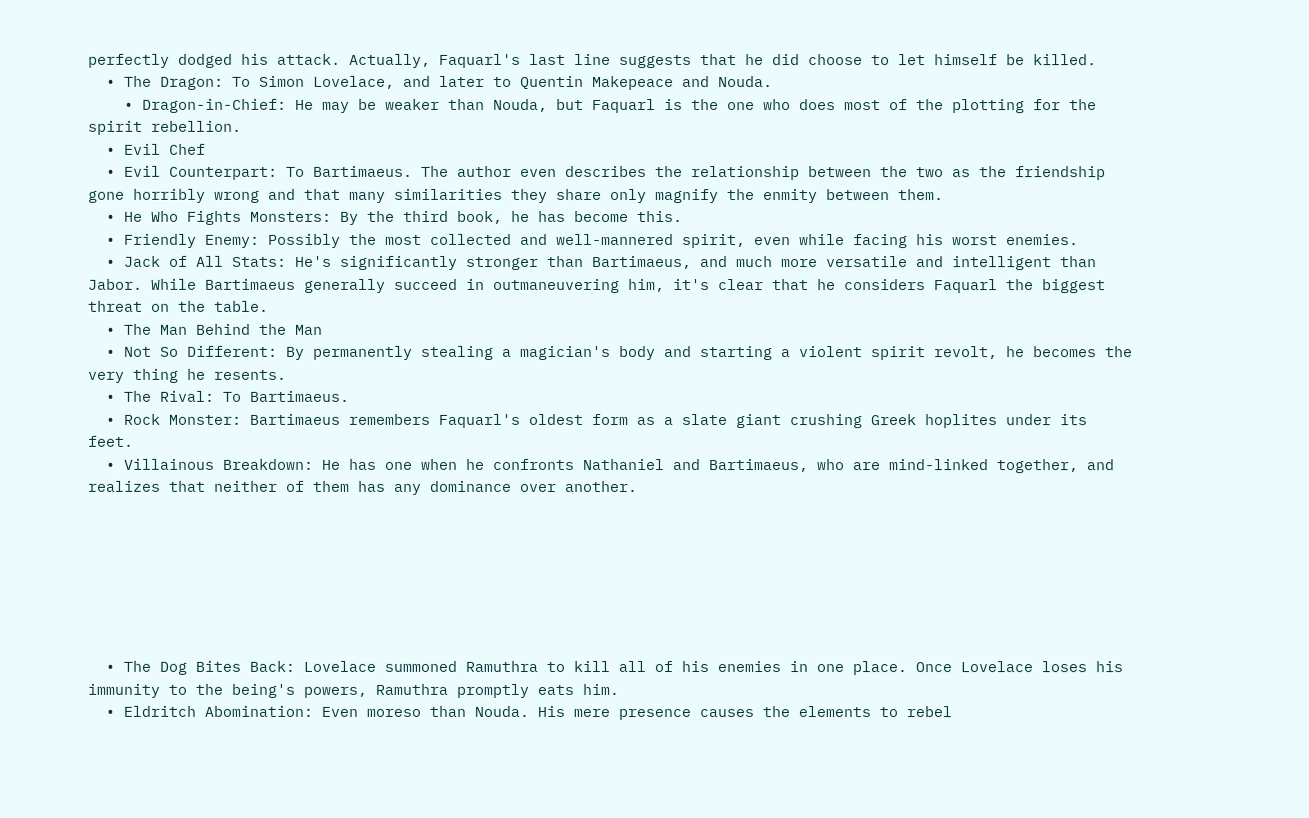perfectly dodged his attack. Actually, Faquarl's last line suggests that he did choose to let himself be killed.
  • The Dragon: To Simon Lovelace, and later to Quentin Makepeace and Nouda.
    • Dragon-in-Chief: He may be weaker than Nouda, but Faquarl is the one who does most of the plotting for the spirit rebellion.
  • Evil Chef
  • Evil Counterpart: To Bartimaeus. The author even describes the relationship between the two as the friendship gone horribly wrong and that many similarities they share only magnify the enmity between them.
  • He Who Fights Monsters: By the third book, he has become this.
  • Friendly Enemy: Possibly the most collected and well-mannered spirit, even while facing his worst enemies.
  • Jack of All Stats: He's significantly stronger than Bartimaeus, and much more versatile and intelligent than Jabor. While Bartimaeus generally succeed in outmaneuvering him, it's clear that he considers Faquarl the biggest threat on the table.
  • The Man Behind the Man
  • Not So Different: By permanently stealing a magician's body and starting a violent spirit revolt, he becomes the very thing he resents.
  • The Rival: To Bartimaeus.
  • Rock Monster: Bartimaeus remembers Faquarl's oldest form as a slate giant crushing Greek hoplites under its feet.
  • Villainous Breakdown: He has one when he confronts Nathaniel and Bartimaeus, who are mind-linked together, and realizes that neither of them has any dominance over another.







  • The Dog Bites Back: Lovelace summoned Ramuthra to kill all of his enemies in one place. Once Lovelace loses his immunity to the being's powers, Ramuthra promptly eats him.
  • Eldritch Abomination: Even moreso than Nouda. His mere presence causes the elements to rebel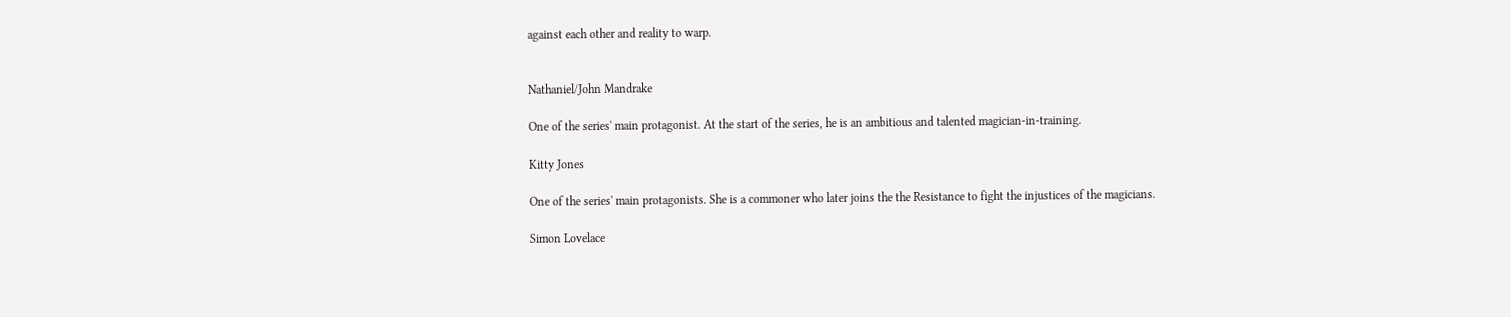against each other and reality to warp.


Nathaniel/John Mandrake

One of the series' main protagonist. At the start of the series, he is an ambitious and talented magician-in-training.

Kitty Jones

One of the series' main protagonists. She is a commoner who later joins the the Resistance to fight the injustices of the magicians.

Simon Lovelace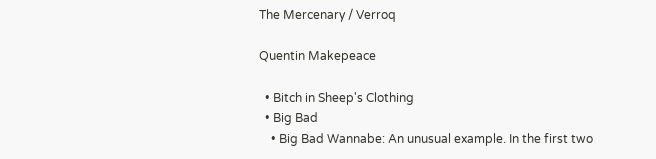The Mercenary / Verroq

Quentin Makepeace

  • Bitch in Sheep's Clothing
  • Big Bad
    • Big Bad Wannabe: An unusual example. In the first two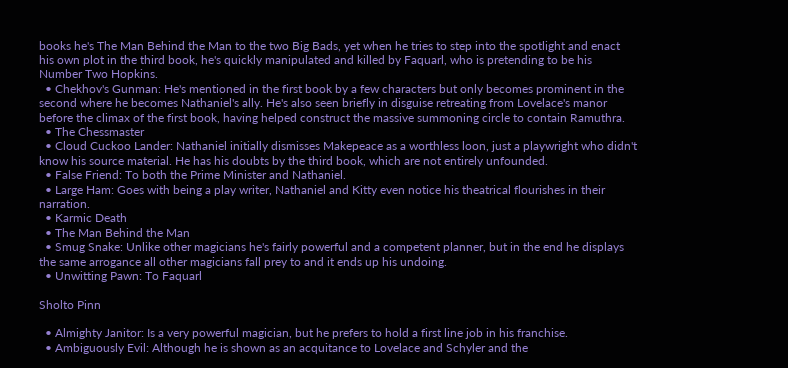books he's The Man Behind the Man to the two Big Bads, yet when he tries to step into the spotlight and enact his own plot in the third book, he's quickly manipulated and killed by Faquarl, who is pretending to be his Number Two Hopkins.
  • Chekhov's Gunman: He's mentioned in the first book by a few characters but only becomes prominent in the second where he becomes Nathaniel's ally. He's also seen briefly in disguise retreating from Lovelace's manor before the climax of the first book, having helped construct the massive summoning circle to contain Ramuthra.
  • The Chessmaster
  • Cloud Cuckoo Lander: Nathaniel initially dismisses Makepeace as a worthless loon, just a playwright who didn't know his source material. He has his doubts by the third book, which are not entirely unfounded.
  • False Friend: To both the Prime Minister and Nathaniel.
  • Large Ham: Goes with being a play writer, Nathaniel and Kitty even notice his theatrical flourishes in their narration.
  • Karmic Death
  • The Man Behind the Man
  • Smug Snake: Unlike other magicians he's fairly powerful and a competent planner, but in the end he displays the same arrogance all other magicians fall prey to and it ends up his undoing.
  • Unwitting Pawn: To Faquarl

Sholto Pinn

  • Almighty Janitor: Is a very powerful magician, but he prefers to hold a first line job in his franchise.
  • Ambiguously Evil: Although he is shown as an acquitance to Lovelace and Schyler and the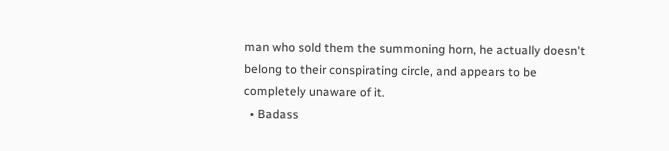man who sold them the summoning horn, he actually doesn't belong to their conspirating circle, and appears to be completely unaware of it.
  • Badass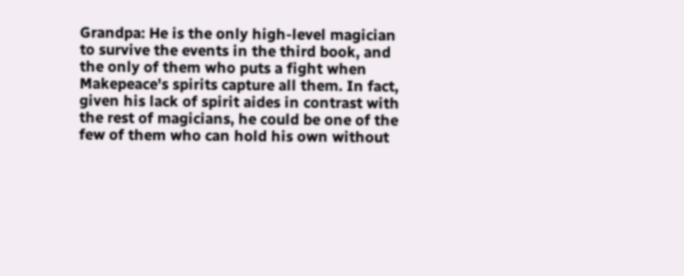Grandpa: He is the only high-level magician to survive the events in the third book, and the only of them who puts a fight when Makepeace's spirits capture all them. In fact, given his lack of spirit aides in contrast with the rest of magicians, he could be one of the few of them who can hold his own without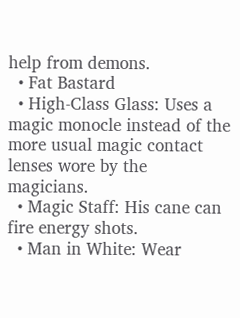help from demons.
  • Fat Bastard
  • High-Class Glass: Uses a magic monocle instead of the more usual magic contact lenses wore by the magicians.
  • Magic Staff: His cane can fire energy shots.
  • Man in White: Wear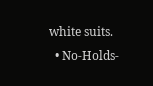white suits.
  • No-Holds-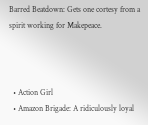Barred Beatdown: Gets one cortesy from a spirit working for Makepeace.



  • Action Girl
  • Amazon Brigade: A ridiculously loyal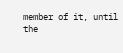member of it, until the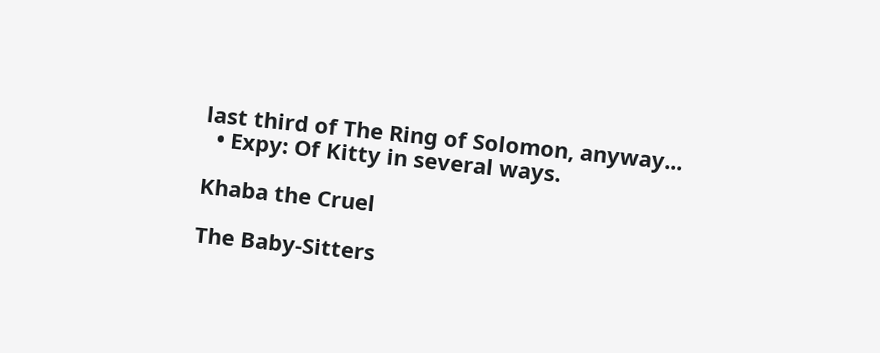last third of The Ring of Solomon, anyway...
  • Expy: Of Kitty in several ways.

Khaba the Cruel

The Baby-Sitters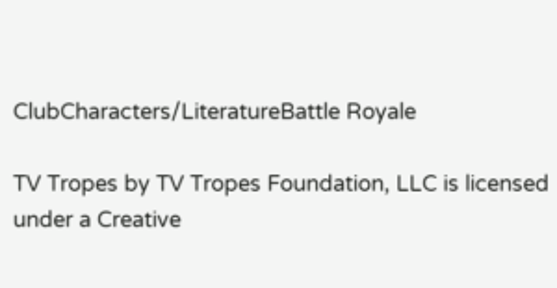ClubCharacters/LiteratureBattle Royale

TV Tropes by TV Tropes Foundation, LLC is licensed under a Creative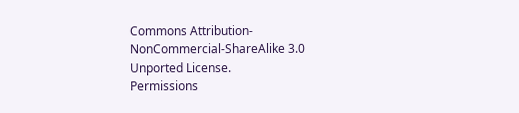Commons Attribution-NonCommercial-ShareAlike 3.0 Unported License.
Permissions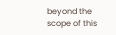beyond the scope of this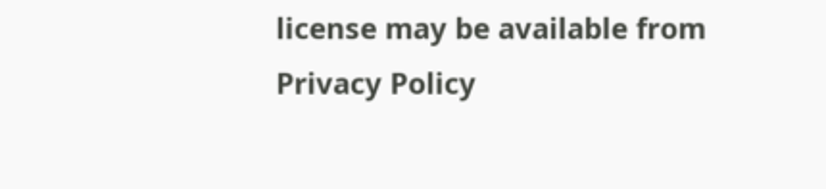license may be available from
Privacy Policy